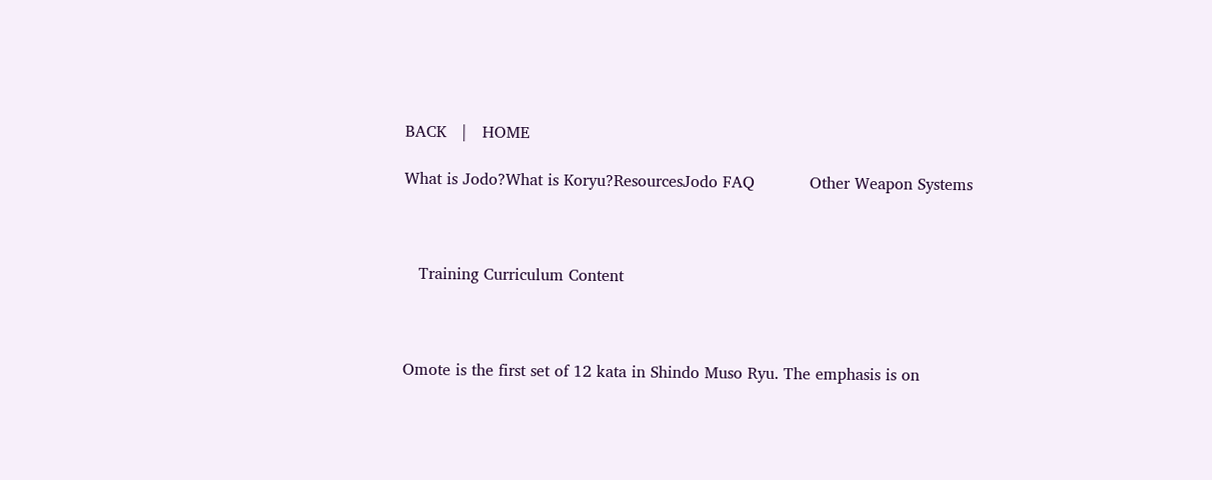BACK   |   HOME

What is Jodo?What is Koryu?ResourcesJodo FAQ           Other Weapon Systems



   Training Curriculum Content



Omote is the first set of 12 kata in Shindo Muso Ryu. The emphasis is on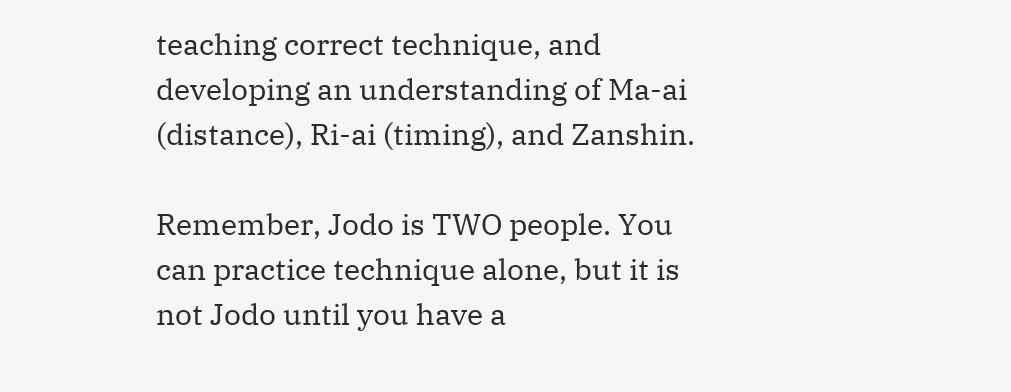teaching correct technique, and developing an understanding of Ma-ai (distance), Ri-ai (timing), and Zanshin.

Remember, Jodo is TWO people. You can practice technique alone, but it is not Jodo until you have a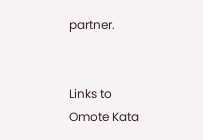partner.


Links to Omote Kata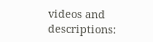videos and descriptions: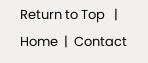Return to Top   |  Home  |  Contact